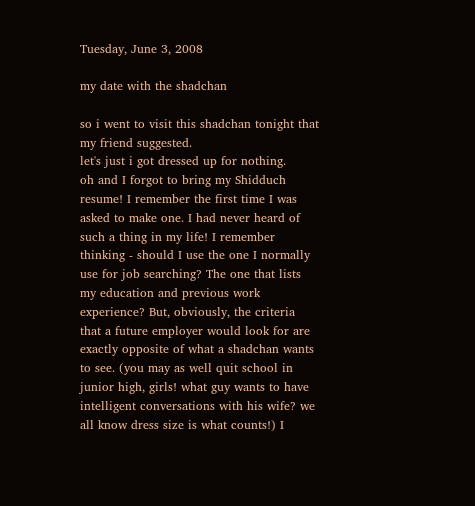Tuesday, June 3, 2008

my date with the shadchan

so i went to visit this shadchan tonight that my friend suggested.
let's just i got dressed up for nothing.
oh and I forgot to bring my Shidduch resume! I remember the first time I was asked to make one. I had never heard of such a thing in my life! I remember thinking - should I use the one I normally use for job searching? The one that lists my education and previous work experience? But, obviously, the criteria that a future employer would look for are exactly opposite of what a shadchan wants to see. (you may as well quit school in junior high, girls! what guy wants to have intelligent conversations with his wife? we all know dress size is what counts!) I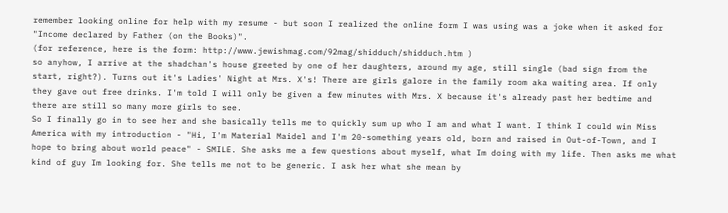remember looking online for help with my resume - but soon I realized the online form I was using was a joke when it asked for "Income declared by Father (on the Books)".
(for reference, here is the form: http://www.jewishmag.com/92mag/shidduch/shidduch.htm )
so anyhow, I arrive at the shadchan's house greeted by one of her daughters, around my age, still single (bad sign from the start, right?). Turns out it's Ladies' Night at Mrs. X's! There are girls galore in the family room aka waiting area. If only they gave out free drinks. I'm told I will only be given a few minutes with Mrs. X because it's already past her bedtime and there are still so many more girls to see.
So I finally go in to see her and she basically tells me to quickly sum up who I am and what I want. I think I could win Miss America with my introduction - "Hi, I'm Material Maidel and I'm 20-something years old, born and raised in Out-of-Town, and I hope to bring about world peace" - SMILE. She asks me a few questions about myself, what Im doing with my life. Then asks me what kind of guy Im looking for. She tells me not to be generic. I ask her what she mean by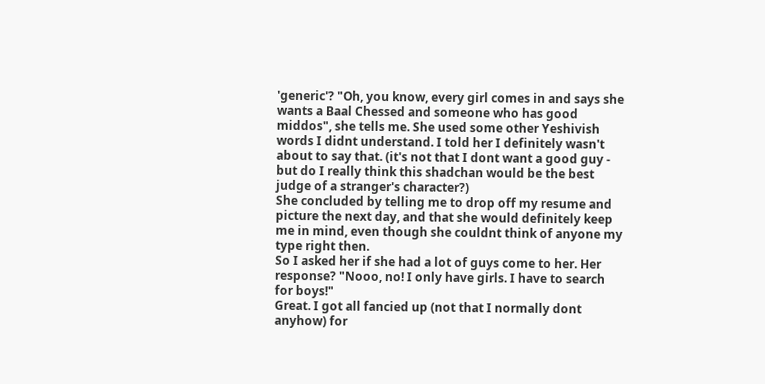'generic'? "Oh, you know, every girl comes in and says she wants a Baal Chessed and someone who has good middos", she tells me. She used some other Yeshivish words I didnt understand. I told her I definitely wasn't about to say that. (it's not that I dont want a good guy - but do I really think this shadchan would be the best judge of a stranger's character?)
She concluded by telling me to drop off my resume and picture the next day, and that she would definitely keep me in mind, even though she couldnt think of anyone my type right then.
So I asked her if she had a lot of guys come to her. Her response? "Nooo, no! I only have girls. I have to search for boys!"
Great. I got all fancied up (not that I normally dont anyhow) for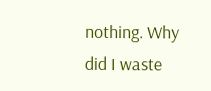nothing. Why did I waste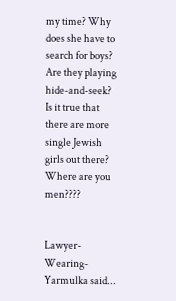my time? Why does she have to search for boys? Are they playing hide-and-seek? Is it true that there are more single Jewish girls out there? Where are you men????


Lawyer-Wearing-Yarmulka said...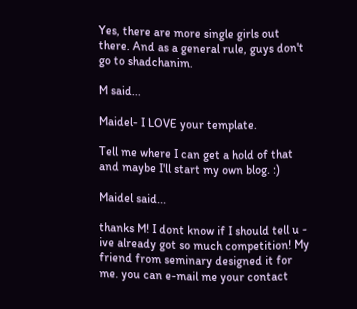Yes, there are more single girls out there. And as a general rule, guys don't go to shadchanim.

M said...

Maidel- I LOVE your template.

Tell me where I can get a hold of that and maybe I'll start my own blog. :)

Maidel said...

thanks M! I dont know if I should tell u - ive already got so much competition! My friend from seminary designed it for me. you can e-mail me your contact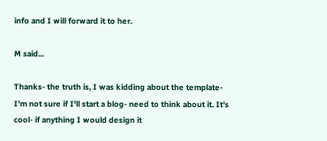info and I will forward it to her.

M said...

Thanks- the truth is, I was kidding about the template- I'm not sure if I'll start a blog- need to think about it. It's cool- if anything I would design it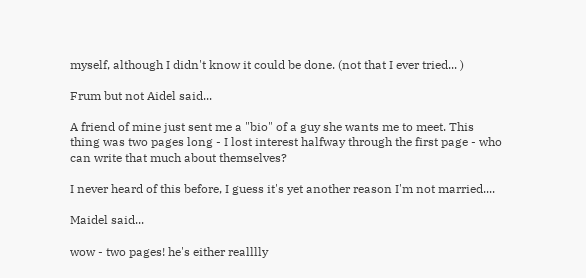myself, although I didn't know it could be done. (not that I ever tried... )

Frum but not Aidel said...

A friend of mine just sent me a "bio" of a guy she wants me to meet. This thing was two pages long - I lost interest halfway through the first page - who can write that much about themselves?

I never heard of this before, I guess it's yet another reason I'm not married....

Maidel said...

wow - two pages! he's either realllly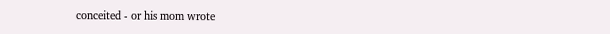conceited - or his mom wrote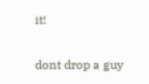it!

dont drop a guy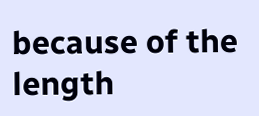because of the length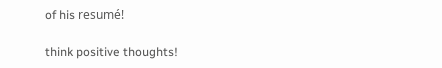of his resumé!

think positive thoughts!